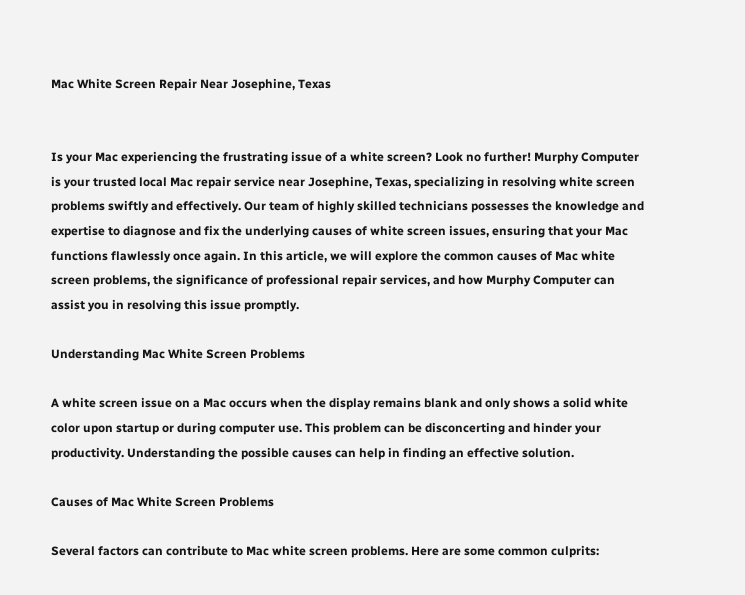Mac White Screen Repair Near Josephine, Texas


Is your Mac experiencing the frustrating issue of a white screen? Look no further! Murphy Computer is your trusted local Mac repair service near Josephine, Texas, specializing in resolving white screen problems swiftly and effectively. Our team of highly skilled technicians possesses the knowledge and expertise to diagnose and fix the underlying causes of white screen issues, ensuring that your Mac functions flawlessly once again. In this article, we will explore the common causes of Mac white screen problems, the significance of professional repair services, and how Murphy Computer can assist you in resolving this issue promptly.

Understanding Mac White Screen Problems

A white screen issue on a Mac occurs when the display remains blank and only shows a solid white color upon startup or during computer use. This problem can be disconcerting and hinder your productivity. Understanding the possible causes can help in finding an effective solution.

Causes of Mac White Screen Problems

Several factors can contribute to Mac white screen problems. Here are some common culprits: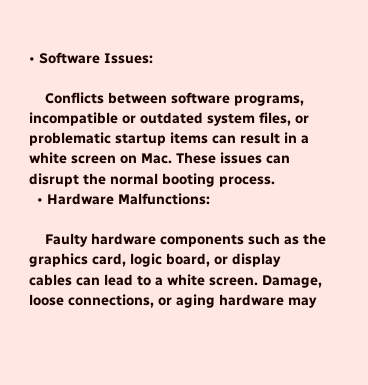• Software Issues:

    Conflicts between software programs, incompatible or outdated system files, or problematic startup items can result in a white screen on Mac. These issues can disrupt the normal booting process.
  • Hardware Malfunctions:

    Faulty hardware components such as the graphics card, logic board, or display cables can lead to a white screen. Damage, loose connections, or aging hardware may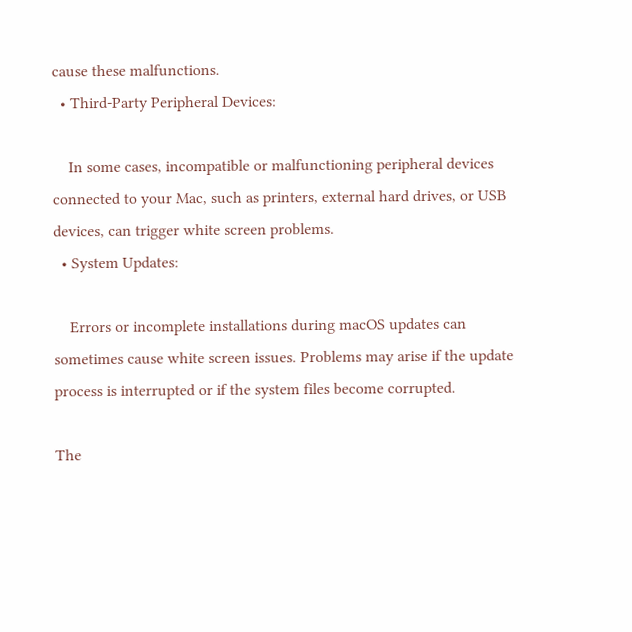cause these malfunctions.
  • Third-Party Peripheral Devices:

    In some cases, incompatible or malfunctioning peripheral devices connected to your Mac, such as printers, external hard drives, or USB devices, can trigger white screen problems.
  • System Updates:

    Errors or incomplete installations during macOS updates can sometimes cause white screen issues. Problems may arise if the update process is interrupted or if the system files become corrupted.

The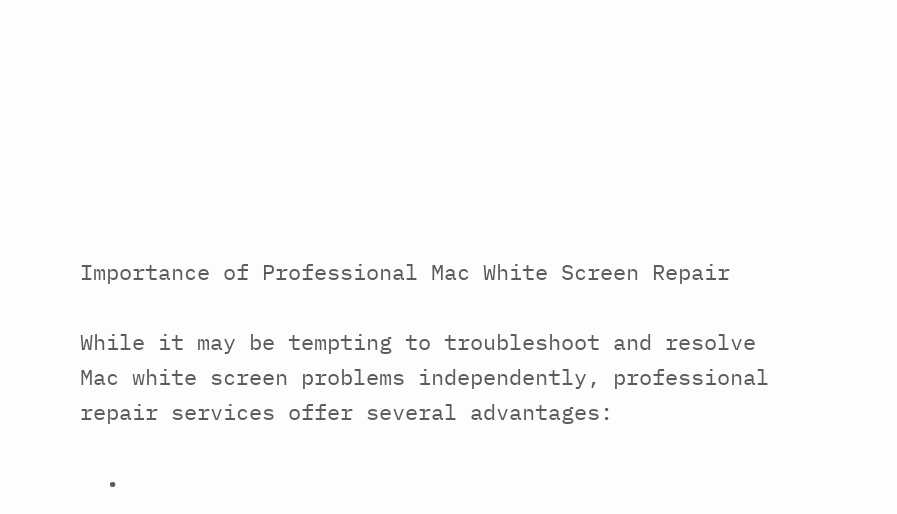Importance of Professional Mac White Screen Repair

While it may be tempting to troubleshoot and resolve Mac white screen problems independently, professional repair services offer several advantages:

  •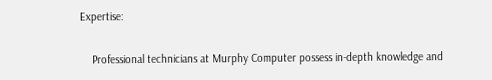Expertise:

    Professional technicians at Murphy Computer possess in-depth knowledge and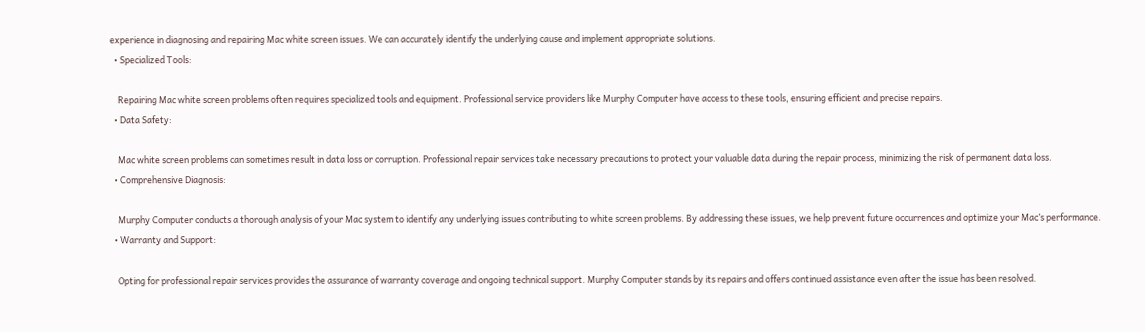experience in diagnosing and repairing Mac white screen issues. We can accurately identify the underlying cause and implement appropriate solutions.
  • Specialized Tools:

    Repairing Mac white screen problems often requires specialized tools and equipment. Professional service providers like Murphy Computer have access to these tools, ensuring efficient and precise repairs.
  • Data Safety:

    Mac white screen problems can sometimes result in data loss or corruption. Professional repair services take necessary precautions to protect your valuable data during the repair process, minimizing the risk of permanent data loss.
  • Comprehensive Diagnosis:

    Murphy Computer conducts a thorough analysis of your Mac system to identify any underlying issues contributing to white screen problems. By addressing these issues, we help prevent future occurrences and optimize your Mac’s performance.
  • Warranty and Support:

    Opting for professional repair services provides the assurance of warranty coverage and ongoing technical support. Murphy Computer stands by its repairs and offers continued assistance even after the issue has been resolved.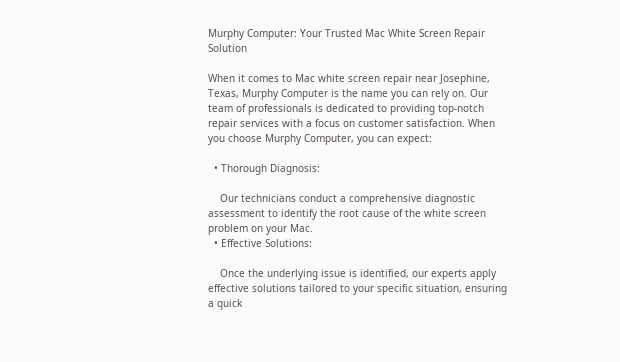Murphy Computer: Your Trusted Mac White Screen Repair Solution

When it comes to Mac white screen repair near Josephine, Texas, Murphy Computer is the name you can rely on. Our team of professionals is dedicated to providing top-notch repair services with a focus on customer satisfaction. When you choose Murphy Computer, you can expect:

  • Thorough Diagnosis:

    Our technicians conduct a comprehensive diagnostic assessment to identify the root cause of the white screen problem on your Mac.
  • Effective Solutions:

    Once the underlying issue is identified, our experts apply effective solutions tailored to your specific situation, ensuring a quick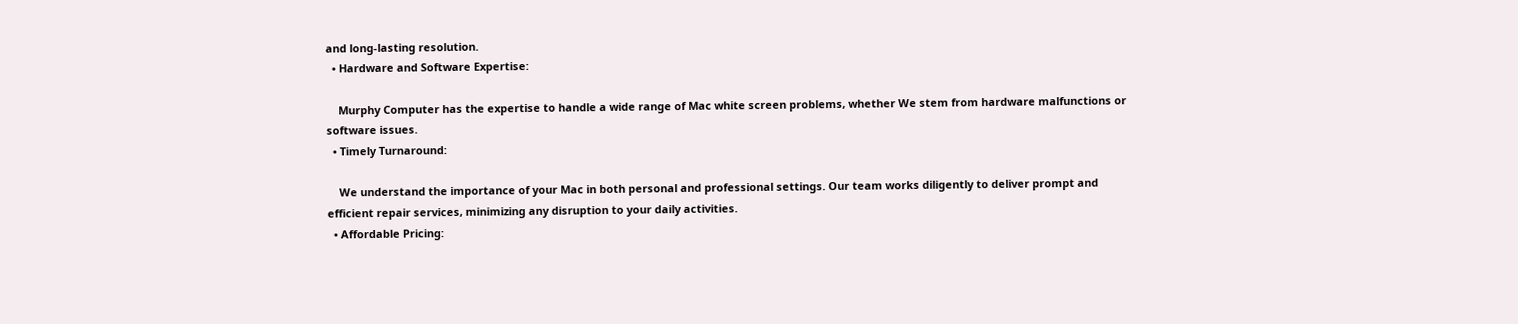and long-lasting resolution.
  • Hardware and Software Expertise:

    Murphy Computer has the expertise to handle a wide range of Mac white screen problems, whether We stem from hardware malfunctions or software issues.
  • Timely Turnaround:

    We understand the importance of your Mac in both personal and professional settings. Our team works diligently to deliver prompt and efficient repair services, minimizing any disruption to your daily activities.
  • Affordable Pricing: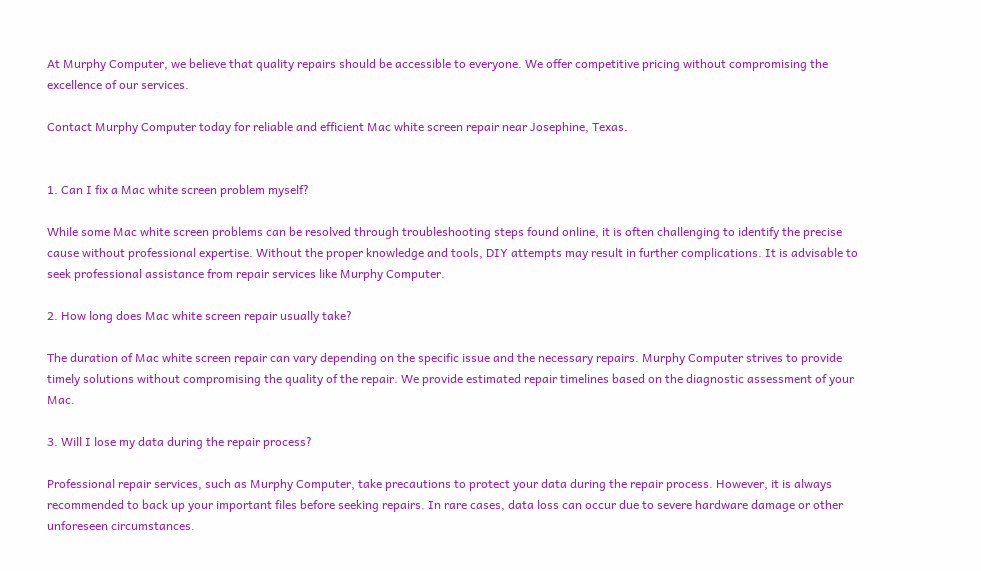At Murphy Computer, we believe that quality repairs should be accessible to everyone. We offer competitive pricing without compromising the excellence of our services.

Contact Murphy Computer today for reliable and efficient Mac white screen repair near Josephine, Texas.


1. Can I fix a Mac white screen problem myself?

While some Mac white screen problems can be resolved through troubleshooting steps found online, it is often challenging to identify the precise cause without professional expertise. Without the proper knowledge and tools, DIY attempts may result in further complications. It is advisable to seek professional assistance from repair services like Murphy Computer.

2. How long does Mac white screen repair usually take?

The duration of Mac white screen repair can vary depending on the specific issue and the necessary repairs. Murphy Computer strives to provide timely solutions without compromising the quality of the repair. We provide estimated repair timelines based on the diagnostic assessment of your Mac.

3. Will I lose my data during the repair process?

Professional repair services, such as Murphy Computer, take precautions to protect your data during the repair process. However, it is always recommended to back up your important files before seeking repairs. In rare cases, data loss can occur due to severe hardware damage or other unforeseen circumstances.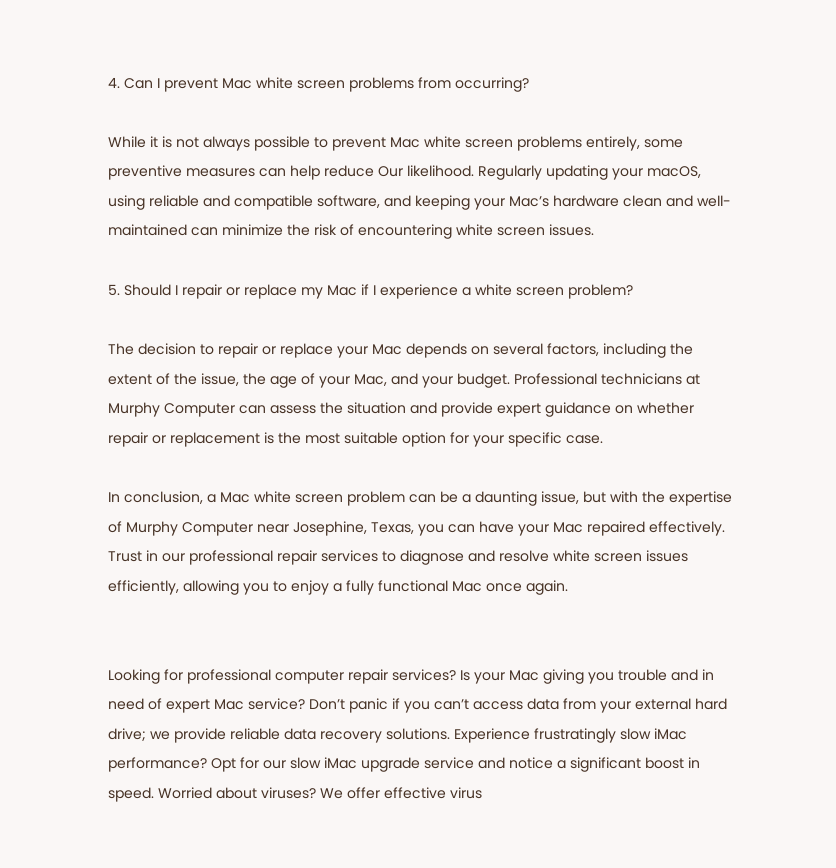4. Can I prevent Mac white screen problems from occurring?

While it is not always possible to prevent Mac white screen problems entirely, some preventive measures can help reduce Our likelihood. Regularly updating your macOS, using reliable and compatible software, and keeping your Mac’s hardware clean and well-maintained can minimize the risk of encountering white screen issues.

5. Should I repair or replace my Mac if I experience a white screen problem?

The decision to repair or replace your Mac depends on several factors, including the extent of the issue, the age of your Mac, and your budget. Professional technicians at Murphy Computer can assess the situation and provide expert guidance on whether repair or replacement is the most suitable option for your specific case.

In conclusion, a Mac white screen problem can be a daunting issue, but with the expertise of Murphy Computer near Josephine, Texas, you can have your Mac repaired effectively. Trust in our professional repair services to diagnose and resolve white screen issues efficiently, allowing you to enjoy a fully functional Mac once again.


Looking for professional computer repair services? Is your Mac giving you trouble and in need of expert Mac service? Don’t panic if you can’t access data from your external hard drive; we provide reliable data recovery solutions. Experience frustratingly slow iMac performance? Opt for our slow iMac upgrade service and notice a significant boost in speed. Worried about viruses? We offer effective virus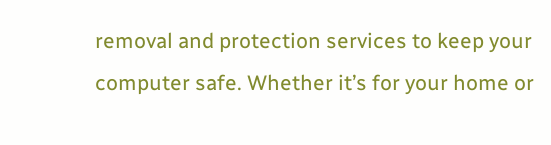removal and protection services to keep your computer safe. Whether it’s for your home or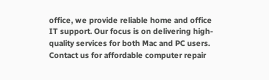office, we provide reliable home and office IT support. Our focus is on delivering high-quality services for both Mac and PC users. Contact us for affordable computer repair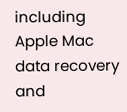including Apple Mac data recovery and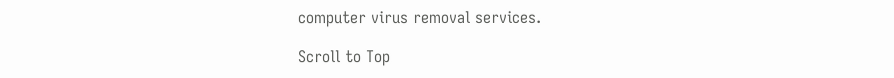computer virus removal services.

Scroll to Top